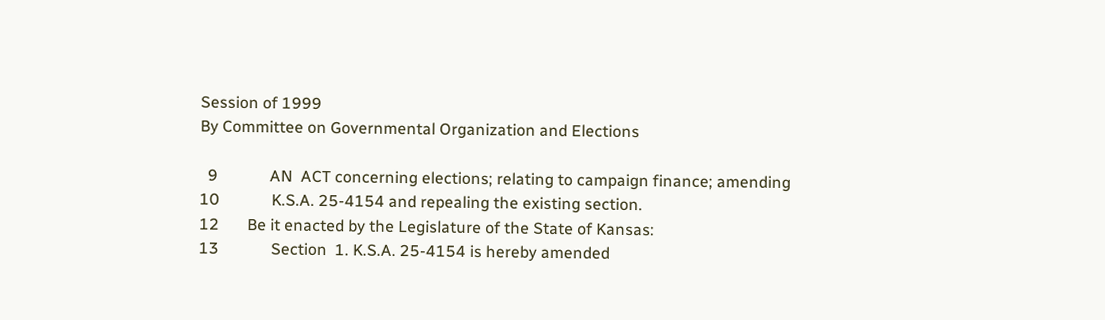Session of 1999
By Committee on Governmental Organization and Elections

  9             AN  ACT concerning elections; relating to campaign finance; amending
10             K.S.A. 25-4154 and repealing the existing section.
12       Be it enacted by the Legislature of the State of Kansas:
13             Section  1. K.S.A. 25-4154 is hereby amended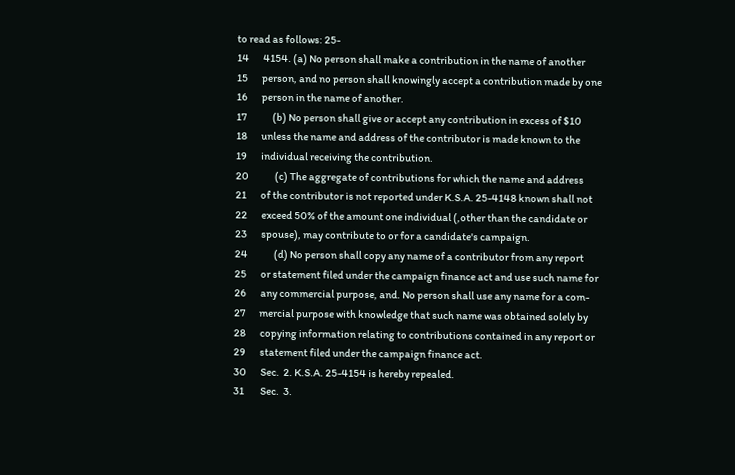to read as follows: 25-
14       4154. (a) No person shall make a contribution in the name of another
15       person, and no person shall knowingly accept a contribution made by one
16       person in the name of another.
17             (b) No person shall give or accept any contribution in excess of $10
18       unless the name and address of the contributor is made known to the
19       individual receiving the contribution.
20             (c) The aggregate of contributions for which the name and address
21       of the contributor is not reported under K.S.A. 25-4148 known shall not
22       exceed 50% of the amount one individual (,other than the candidate or
23       spouse), may contribute to or for a candidate's campaign.
24             (d) No person shall copy any name of a contributor from any report
25       or statement filed under the campaign finance act and use such name for
26       any commercial purpose, and. No person shall use any name for a com-
27       mercial purpose with knowledge that such name was obtained solely by
28       copying information relating to contributions contained in any report or
29       statement filed under the campaign finance act.
30       Sec.  2. K.S.A. 25-4154 is hereby repealed.
31        Sec.  3.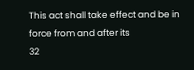This act shall take effect and be in force from and after its
32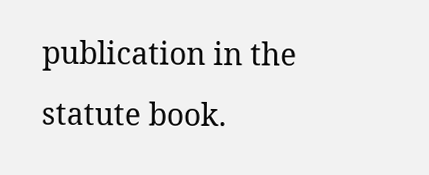publication in the statute book.